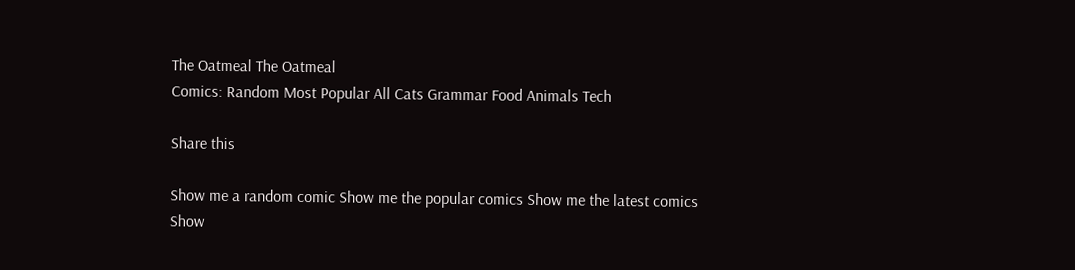The Oatmeal The Oatmeal
Comics: Random Most Popular All Cats Grammar Food Animals Tech

Share this

Show me a random comic Show me the popular comics Show me the latest comics Show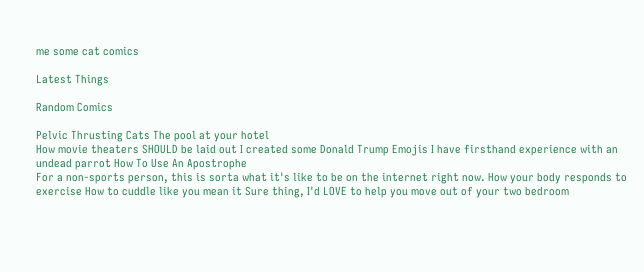me some cat comics

Latest Things

Random Comics

Pelvic Thrusting Cats The pool at your hotel
How movie theaters SHOULD be laid out I created some Donald Trump Emojis I have firsthand experience with an undead parrot How To Use An Apostrophe
For a non-sports person, this is sorta what it's like to be on the internet right now. How your body responds to exercise How to cuddle like you mean it Sure thing, I'd LOVE to help you move out of your two bedroom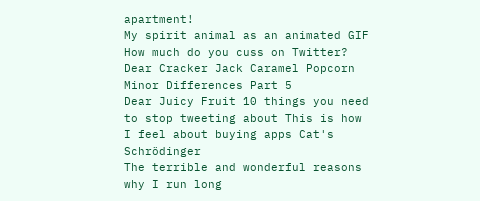apartment!
My spirit animal as an animated GIF How much do you cuss on Twitter? Dear Cracker Jack Caramel Popcorn Minor Differences Part 5
Dear Juicy Fruit 10 things you need to stop tweeting about This is how I feel about buying apps Cat's Schrödinger
The terrible and wonderful reasons why I run long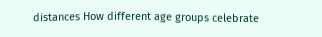distances How different age groups celebrate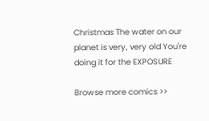Christmas The water on our planet is very, very old You're doing it for the EXPOSURE

Browse more comics >>